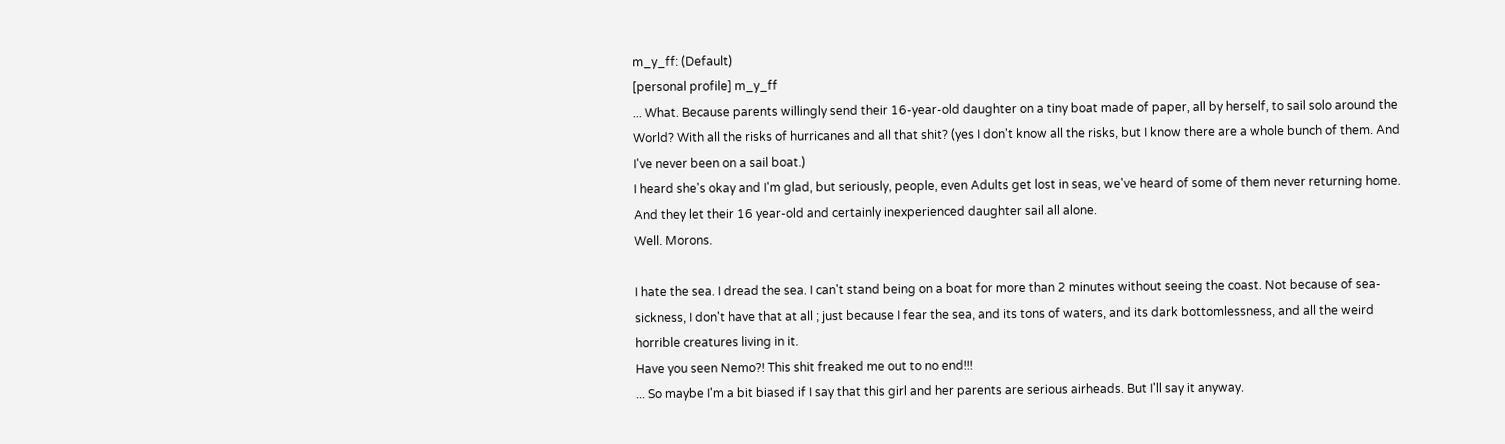m_y_ff: (Default)
[personal profile] m_y_ff
... What. Because parents willingly send their 16-year-old daughter on a tiny boat made of paper, all by herself, to sail solo around the World? With all the risks of hurricanes and all that shit? (yes I don't know all the risks, but I know there are a whole bunch of them. And I've never been on a sail boat.)
I heard she's okay and I'm glad, but seriously, people, even Adults get lost in seas, we've heard of some of them never returning home. And they let their 16 year-old and certainly inexperienced daughter sail all alone.
Well. Morons.

I hate the sea. I dread the sea. I can't stand being on a boat for more than 2 minutes without seeing the coast. Not because of sea-sickness, I don't have that at all ; just because I fear the sea, and its tons of waters, and its dark bottomlessness, and all the weird horrible creatures living in it.
Have you seen Nemo?! This shit freaked me out to no end!!!
... So maybe I'm a bit biased if I say that this girl and her parents are serious airheads. But I'll say it anyway.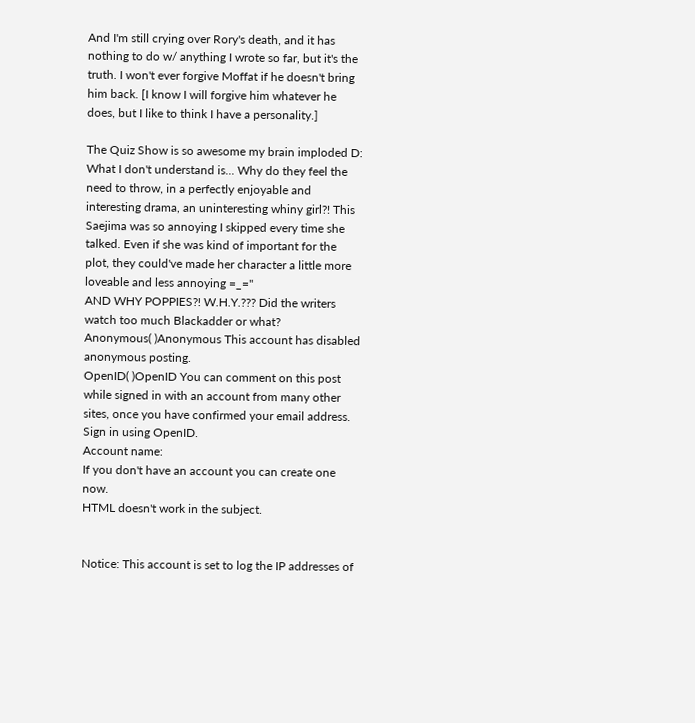And I'm still crying over Rory's death, and it has nothing to do w/ anything I wrote so far, but it's the truth. I won't ever forgive Moffat if he doesn't bring him back. [I know I will forgive him whatever he does, but I like to think I have a personality.]

The Quiz Show is so awesome my brain imploded D:
What I don't understand is... Why do they feel the need to throw, in a perfectly enjoyable and interesting drama, an uninteresting whiny girl?! This Saejima was so annoying I skipped every time she talked. Even if she was kind of important for the plot, they could've made her character a little more loveable and less annoying =_="
AND WHY POPPIES?! W.H.Y.??? Did the writers watch too much Blackadder or what?
Anonymous( )Anonymous This account has disabled anonymous posting.
OpenID( )OpenID You can comment on this post while signed in with an account from many other sites, once you have confirmed your email address. Sign in using OpenID.
Account name:
If you don't have an account you can create one now.
HTML doesn't work in the subject.


Notice: This account is set to log the IP addresses of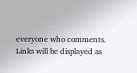everyone who comments.
Links will be displayed as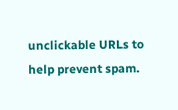unclickable URLs to help prevent spam.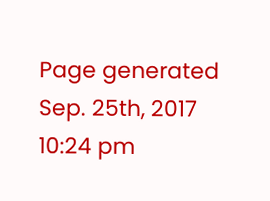Page generated Sep. 25th, 2017 10:24 pm